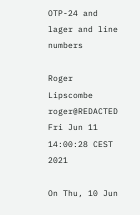OTP-24 and lager and line numbers

Roger Lipscombe roger@REDACTED
Fri Jun 11 14:00:28 CEST 2021

On Thu, 10 Jun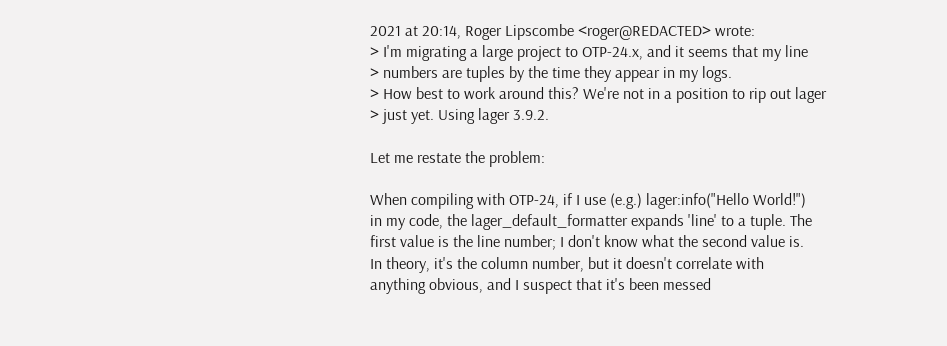2021 at 20:14, Roger Lipscombe <roger@REDACTED> wrote:
> I'm migrating a large project to OTP-24.x, and it seems that my line
> numbers are tuples by the time they appear in my logs.
> How best to work around this? We're not in a position to rip out lager
> just yet. Using lager 3.9.2.

Let me restate the problem:

When compiling with OTP-24, if I use (e.g.) lager:info("Hello World!")
in my code, the lager_default_formatter expands 'line' to a tuple. The
first value is the line number; I don't know what the second value is.
In theory, it's the column number, but it doesn't correlate with
anything obvious, and I suspect that it's been messed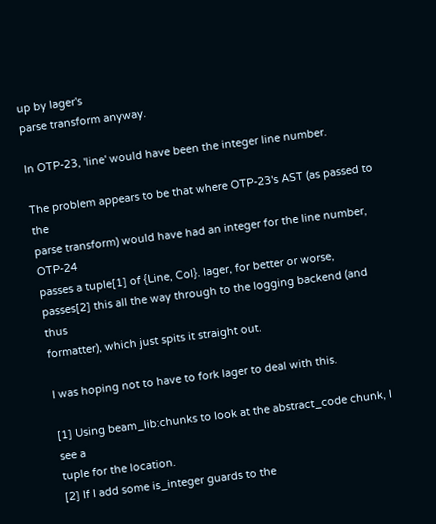up by lager's
parse transform anyway.

In OTP-23, 'line' would have been the integer line number.

The problem appears to be that where OTP-23's AST (as passed to the
parse transform) would have had an integer for the line number, OTP-24
passes a tuple[1] of {Line, Col}. lager, for better or worse,
passes[2] this all the way through to the logging backend (and thus
formatter), which just spits it straight out.

I was hoping not to have to fork lager to deal with this.

[1] Using beam_lib:chunks to look at the abstract_code chunk, I see a
tuple for the location.
[2] If I add some is_integer guards to the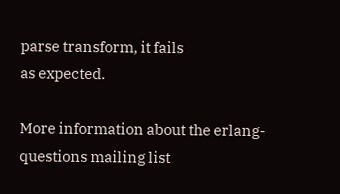parse transform, it fails
as expected.

More information about the erlang-questions mailing list